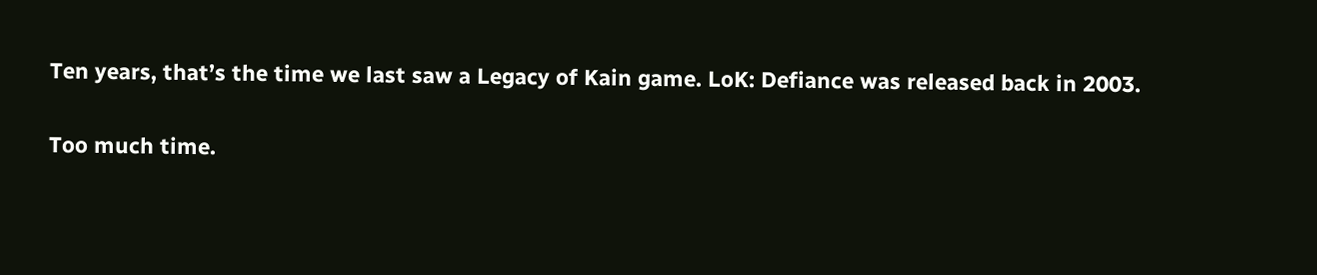Ten years, that’s the time we last saw a Legacy of Kain game. LoK: Defiance was released back in 2003.

Too much time.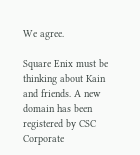We agree.

Square Enix must be thinking about Kain and friends. A new domain has been registered by CSC Corporate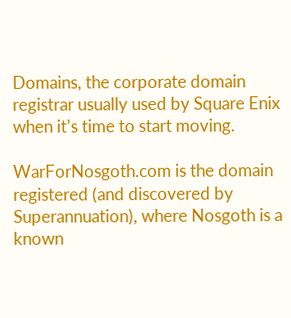Domains, the corporate domain registrar usually used by Square Enix when it’s time to start moving.

WarForNosgoth.com is the domain registered (and discovered by Superannuation), where Nosgoth is a known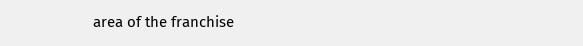area of the franchise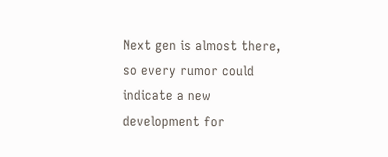Next gen is almost there, so every rumor could indicate a new development for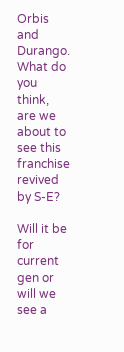Orbis and Durango.
What do you think, are we about to see this franchise revived by S-E?

Will it be for current gen or will we see a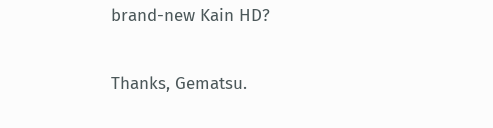brand-new Kain HD?

Thanks, Gematsu.